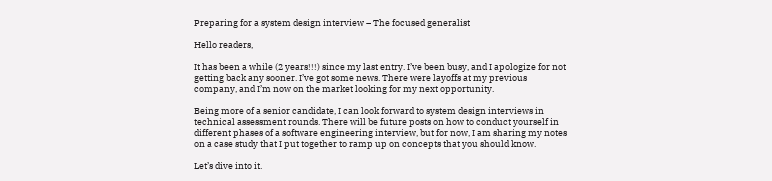Preparing for a system design interview – The focused generalist

Hello readers,

It has been a while (2 years!!!) since my last entry. I’ve been busy, and I apologize for not getting back any sooner. I’ve got some news. There were layoffs at my previous company, and I’m now on the market looking for my next opportunity.

Being more of a senior candidate, I can look forward to system design interviews in technical assessment rounds. There will be future posts on how to conduct yourself in different phases of a software engineering interview, but for now, I am sharing my notes on a case study that I put together to ramp up on concepts that you should know.

Let’s dive into it.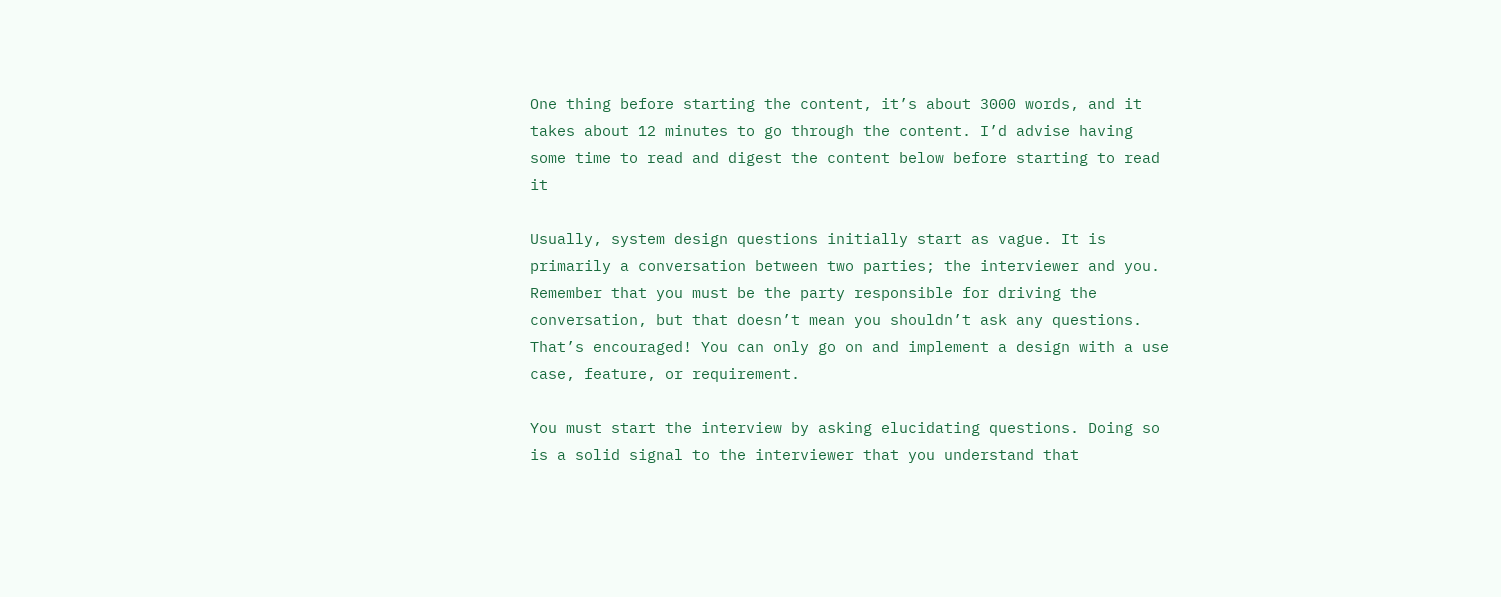One thing before starting the content, it’s about 3000 words, and it takes about 12 minutes to go through the content. I’d advise having some time to read and digest the content below before starting to read it

Usually, system design questions initially start as vague. It is primarily a conversation between two parties; the interviewer and you. Remember that you must be the party responsible for driving the conversation, but that doesn’t mean you shouldn’t ask any questions. That’s encouraged! You can only go on and implement a design with a use case, feature, or requirement.

You must start the interview by asking elucidating questions. Doing so is a solid signal to the interviewer that you understand that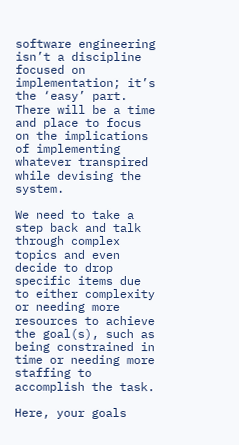software engineering isn’t a discipline focused on implementation; it’s the ‘easy’ part. There will be a time and place to focus on the implications of implementing whatever transpired while devising the system.

We need to take a step back and talk through complex topics and even decide to drop specific items due to either complexity or needing more resources to achieve the goal(s), such as being constrained in time or needing more staffing to accomplish the task.

Here, your goals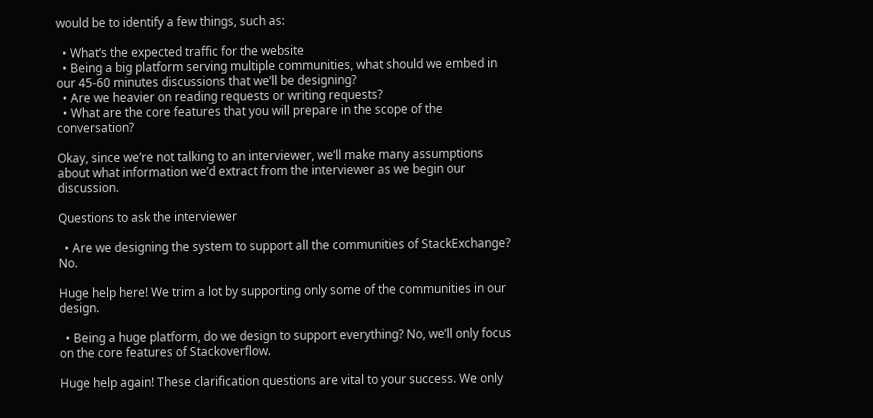would be to identify a few things, such as:

  • What’s the expected traffic for the website
  • Being a big platform serving multiple communities, what should we embed in our 45-60 minutes discussions that we’ll be designing?
  • Are we heavier on reading requests or writing requests?
  • What are the core features that you will prepare in the scope of the conversation?

Okay, since we’re not talking to an interviewer, we’ll make many assumptions about what information we’d extract from the interviewer as we begin our discussion.

Questions to ask the interviewer

  • Are we designing the system to support all the communities of StackExchange? No.

Huge help here! We trim a lot by supporting only some of the communities in our design.

  • Being a huge platform, do we design to support everything? No, we’ll only focus on the core features of Stackoverflow.

Huge help again! These clarification questions are vital to your success. We only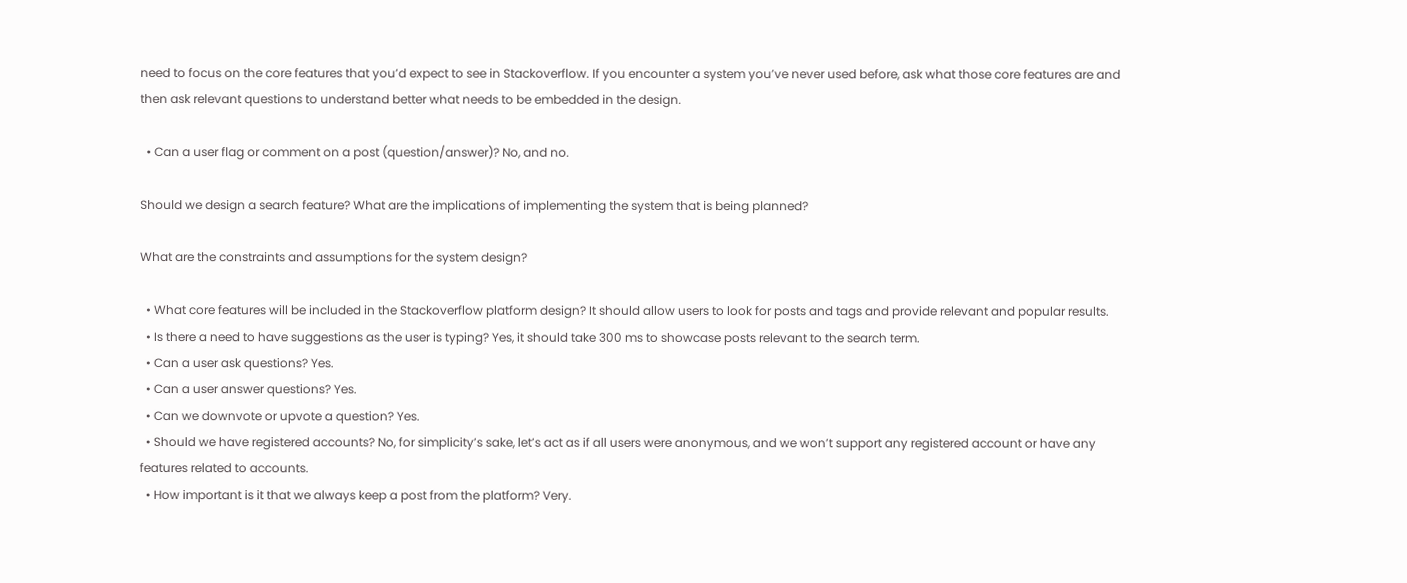need to focus on the core features that you’d expect to see in Stackoverflow. If you encounter a system you’ve never used before, ask what those core features are and then ask relevant questions to understand better what needs to be embedded in the design.

  • Can a user flag or comment on a post (question/answer)? No, and no.

Should we design a search feature? What are the implications of implementing the system that is being planned?

What are the constraints and assumptions for the system design?

  • What core features will be included in the Stackoverflow platform design? It should allow users to look for posts and tags and provide relevant and popular results.
  • Is there a need to have suggestions as the user is typing? Yes, it should take 300 ms to showcase posts relevant to the search term.
  • Can a user ask questions? Yes.
  • Can a user answer questions? Yes.
  • Can we downvote or upvote a question? Yes.
  • Should we have registered accounts? No, for simplicity’s sake, let’s act as if all users were anonymous, and we won’t support any registered account or have any features related to accounts.
  • How important is it that we always keep a post from the platform? Very.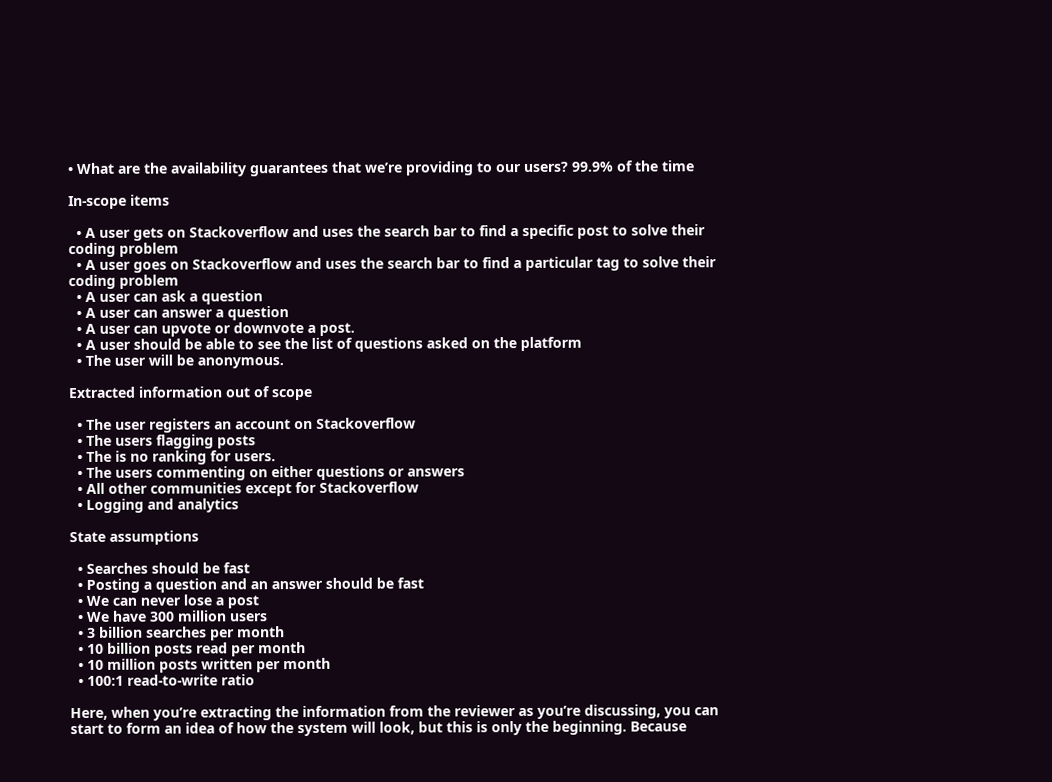• What are the availability guarantees that we’re providing to our users? 99.9% of the time

In-scope items

  • A user gets on Stackoverflow and uses the search bar to find a specific post to solve their coding problem
  • A user goes on Stackoverflow and uses the search bar to find a particular tag to solve their coding problem
  • A user can ask a question
  • A user can answer a question
  • A user can upvote or downvote a post.
  • A user should be able to see the list of questions asked on the platform
  • The user will be anonymous.

Extracted information out of scope

  • The user registers an account on Stackoverflow
  • The users flagging posts
  • The is no ranking for users.
  • The users commenting on either questions or answers
  • All other communities except for Stackoverflow
  • Logging and analytics

State assumptions

  • Searches should be fast
  • Posting a question and an answer should be fast
  • We can never lose a post
  • We have 300 million users
  • 3 billion searches per month
  • 10 billion posts read per month
  • 10 million posts written per month
  • 100:1 read-to-write ratio

Here, when you’re extracting the information from the reviewer as you’re discussing, you can start to form an idea of how the system will look, but this is only the beginning. Because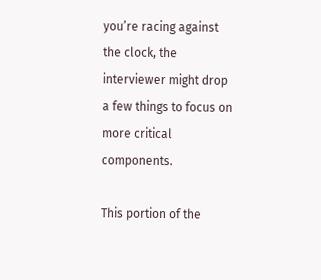you’re racing against the clock, the interviewer might drop a few things to focus on more critical components.

This portion of the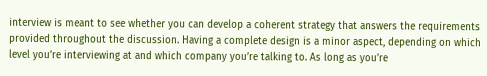interview is meant to see whether you can develop a coherent strategy that answers the requirements provided throughout the discussion. Having a complete design is a minor aspect, depending on which level you’re interviewing at and which company you’re talking to. As long as you’re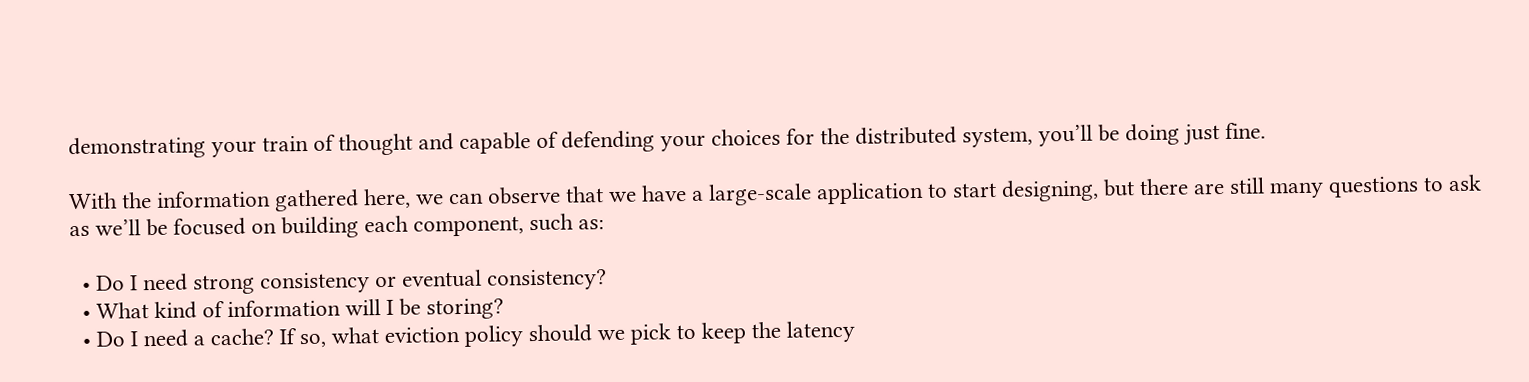demonstrating your train of thought and capable of defending your choices for the distributed system, you’ll be doing just fine.

With the information gathered here, we can observe that we have a large-scale application to start designing, but there are still many questions to ask as we’ll be focused on building each component, such as:

  • Do I need strong consistency or eventual consistency?
  • What kind of information will I be storing?
  • Do I need a cache? If so, what eviction policy should we pick to keep the latency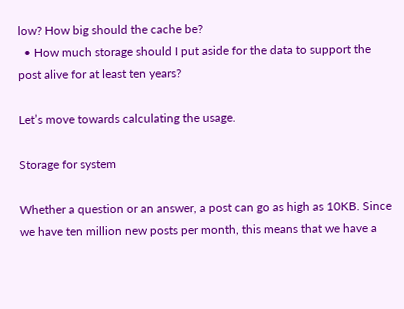low? How big should the cache be?
  • How much storage should I put aside for the data to support the post alive for at least ten years?

Let’s move towards calculating the usage.

Storage for system

Whether a question or an answer, a post can go as high as 10KB. Since we have ten million new posts per month, this means that we have a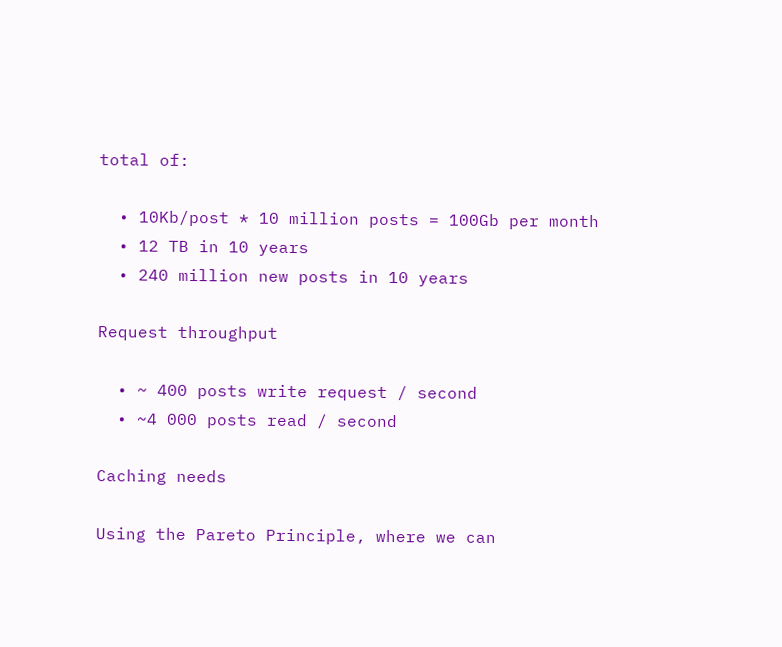total of:

  • 10Kb/post * 10 million posts = 100Gb per month
  • 12 TB in 10 years
  • 240 million new posts in 10 years

Request throughput

  • ~ 400 posts write request / second
  • ~4 000 posts read / second

Caching needs

Using the Pareto Principle, where we can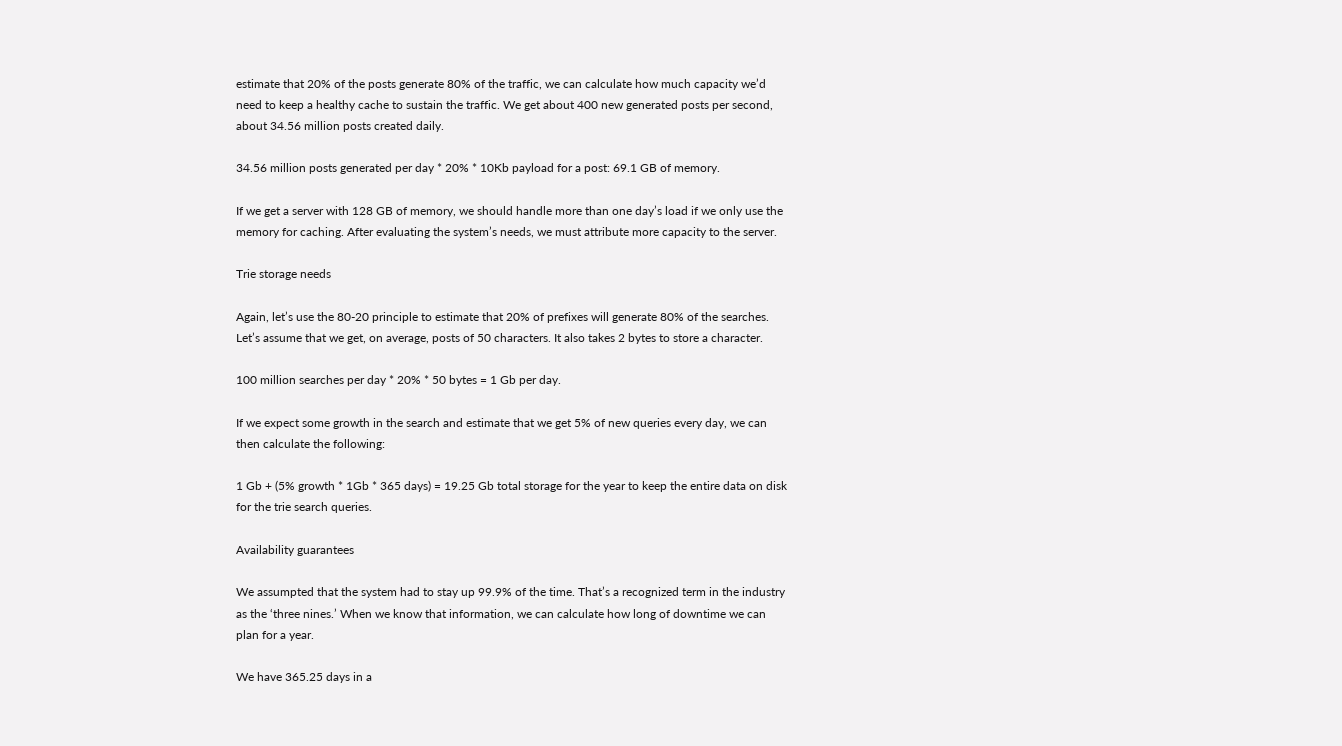estimate that 20% of the posts generate 80% of the traffic, we can calculate how much capacity we’d need to keep a healthy cache to sustain the traffic. We get about 400 new generated posts per second, about 34.56 million posts created daily.

34.56 million posts generated per day * 20% * 10Kb payload for a post: 69.1 GB of memory.

If we get a server with 128 GB of memory, we should handle more than one day’s load if we only use the memory for caching. After evaluating the system’s needs, we must attribute more capacity to the server.

Trie storage needs

Again, let’s use the 80-20 principle to estimate that 20% of prefixes will generate 80% of the searches. Let’s assume that we get, on average, posts of 50 characters. It also takes 2 bytes to store a character.

100 million searches per day * 20% * 50 bytes = 1 Gb per day.

If we expect some growth in the search and estimate that we get 5% of new queries every day, we can then calculate the following:

1 Gb + (5% growth * 1Gb * 365 days) = 19.25 Gb total storage for the year to keep the entire data on disk for the trie search queries.

Availability guarantees

We assumpted that the system had to stay up 99.9% of the time. That’s a recognized term in the industry as the ‘three nines.’ When we know that information, we can calculate how long of downtime we can plan for a year.

We have 365.25 days in a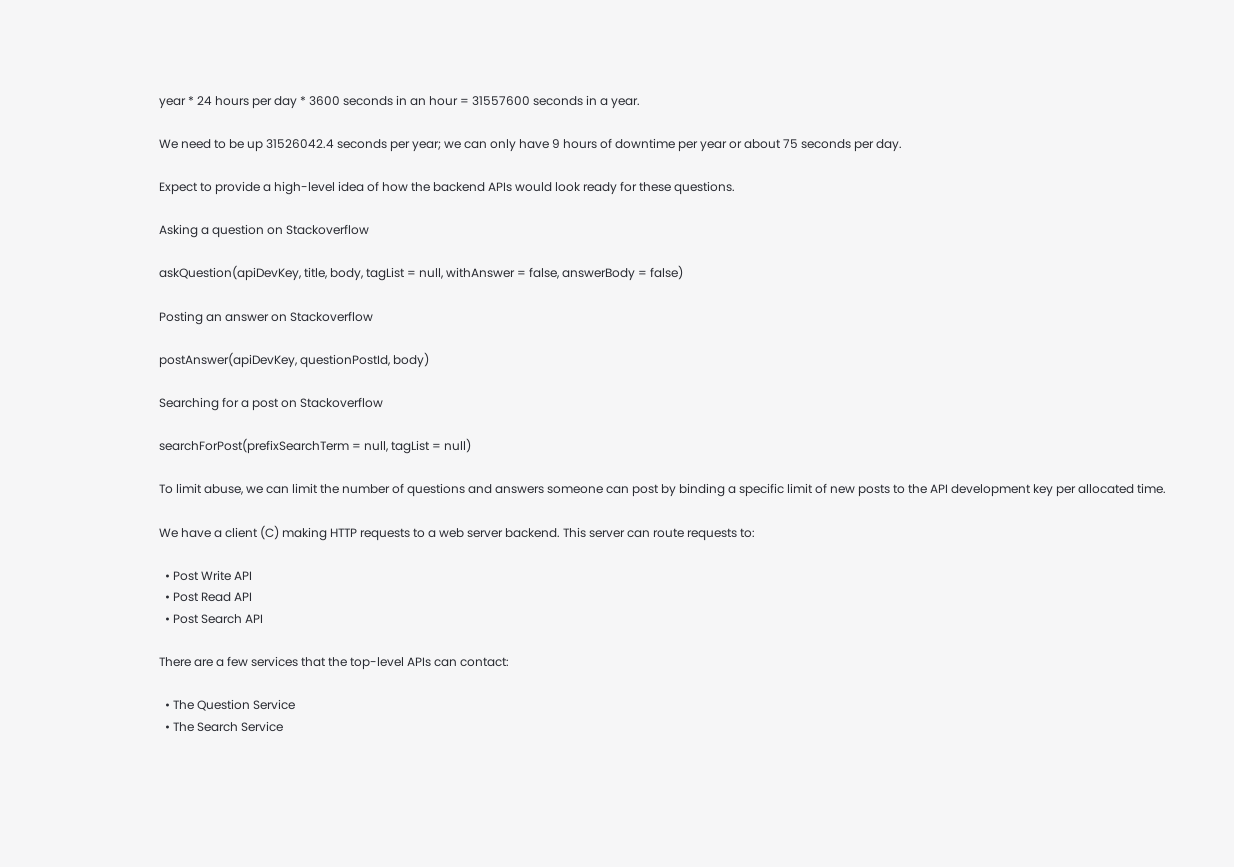year * 24 hours per day * 3600 seconds in an hour = 31557600 seconds in a year.

We need to be up 31526042.4 seconds per year; we can only have 9 hours of downtime per year or about 75 seconds per day.

Expect to provide a high-level idea of how the backend APIs would look ready for these questions.

Asking a question on Stackoverflow

askQuestion(apiDevKey, title, body, tagList = null, withAnswer = false, answerBody = false)

Posting an answer on Stackoverflow

postAnswer(apiDevKey, questionPostId, body)

Searching for a post on Stackoverflow

searchForPost(prefixSearchTerm = null, tagList = null)

To limit abuse, we can limit the number of questions and answers someone can post by binding a specific limit of new posts to the API development key per allocated time.

We have a client (C) making HTTP requests to a web server backend. This server can route requests to:

  • Post Write API
  • Post Read API
  • Post Search API

There are a few services that the top-level APIs can contact:

  • The Question Service
  • The Search Service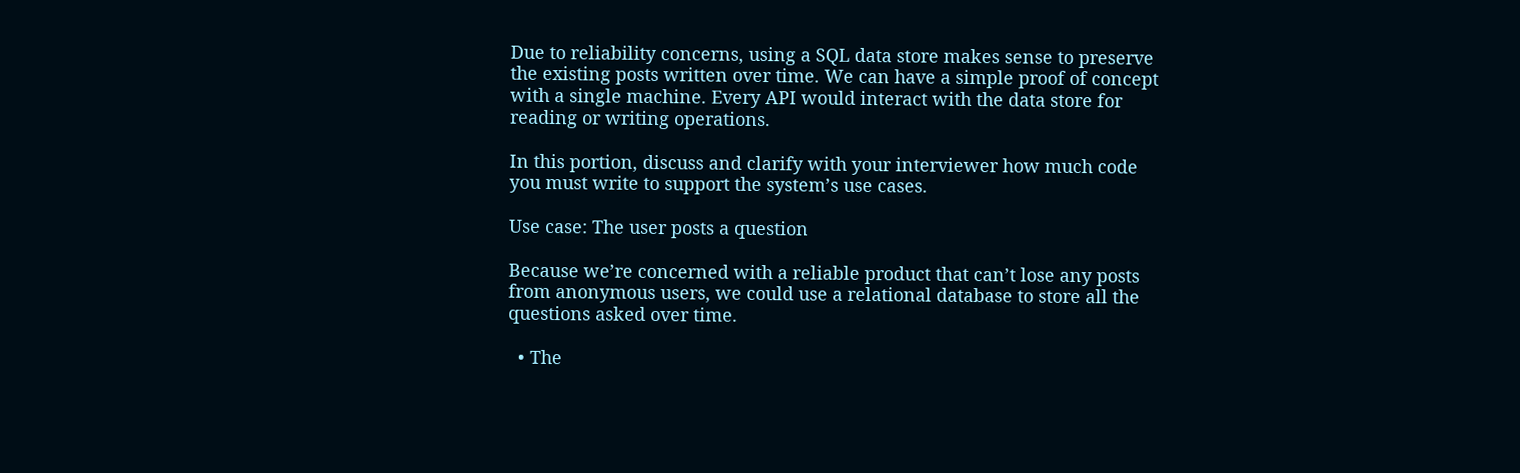Due to reliability concerns, using a SQL data store makes sense to preserve the existing posts written over time. We can have a simple proof of concept with a single machine. Every API would interact with the data store for reading or writing operations.

In this portion, discuss and clarify with your interviewer how much code you must write to support the system’s use cases.

Use case: The user posts a question

Because we’re concerned with a reliable product that can’t lose any posts from anonymous users, we could use a relational database to store all the questions asked over time.

  • The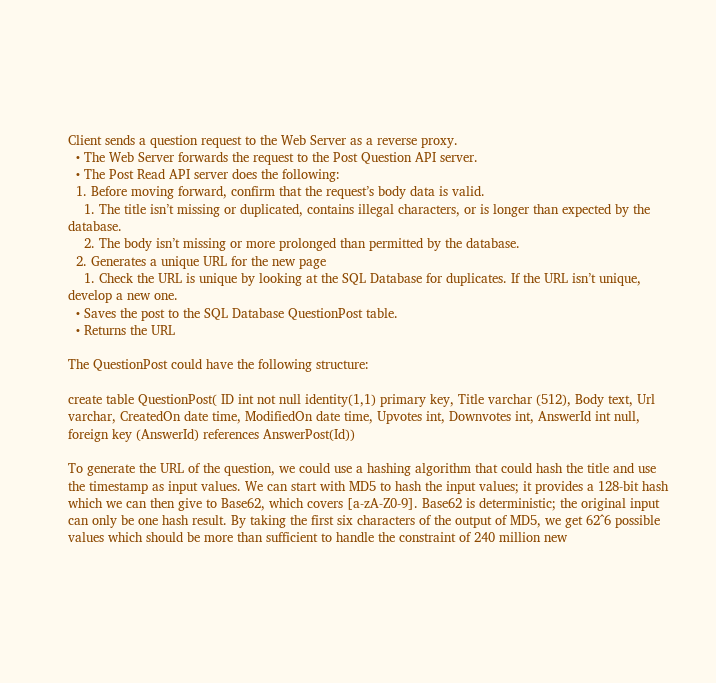Client sends a question request to the Web Server as a reverse proxy.
  • The Web Server forwards the request to the Post Question API server.
  • The Post Read API server does the following:
  1. Before moving forward, confirm that the request’s body data is valid.
    1. The title isn’t missing or duplicated, contains illegal characters, or is longer than expected by the database.
    2. The body isn’t missing or more prolonged than permitted by the database.
  2. Generates a unique URL for the new page
    1. Check the URL is unique by looking at the SQL Database for duplicates. If the URL isn’t unique, develop a new one.
  • Saves the post to the SQL Database QuestionPost table.
  • Returns the URL

The QuestionPost could have the following structure:

create table QuestionPost( ID int not null identity(1,1) primary key, Title varchar (512), Body text, Url varchar, CreatedOn date time, ModifiedOn date time, Upvotes int, Downvotes int, AnswerId int null,  foreign key (AnswerId) references AnswerPost(Id))

To generate the URL of the question, we could use a hashing algorithm that could hash the title and use the timestamp as input values. We can start with MD5 to hash the input values; it provides a 128-bit hash which we can then give to Base62, which covers [a-zA-Z0-9]. Base62 is deterministic; the original input can only be one hash result. By taking the first six characters of the output of MD5, we get 62^6 possible values which should be more than sufficient to handle the constraint of 240 million new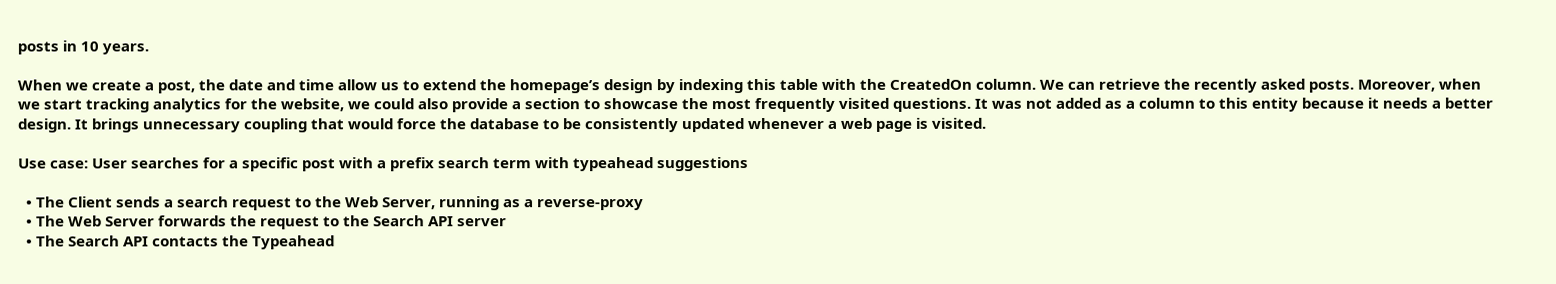posts in 10 years.

When we create a post, the date and time allow us to extend the homepage’s design by indexing this table with the CreatedOn column. We can retrieve the recently asked posts. Moreover, when we start tracking analytics for the website, we could also provide a section to showcase the most frequently visited questions. It was not added as a column to this entity because it needs a better design. It brings unnecessary coupling that would force the database to be consistently updated whenever a web page is visited.

Use case: User searches for a specific post with a prefix search term with typeahead suggestions

  • The Client sends a search request to the Web Server, running as a reverse-proxy
  • The Web Server forwards the request to the Search API server
  • The Search API contacts the Typeahead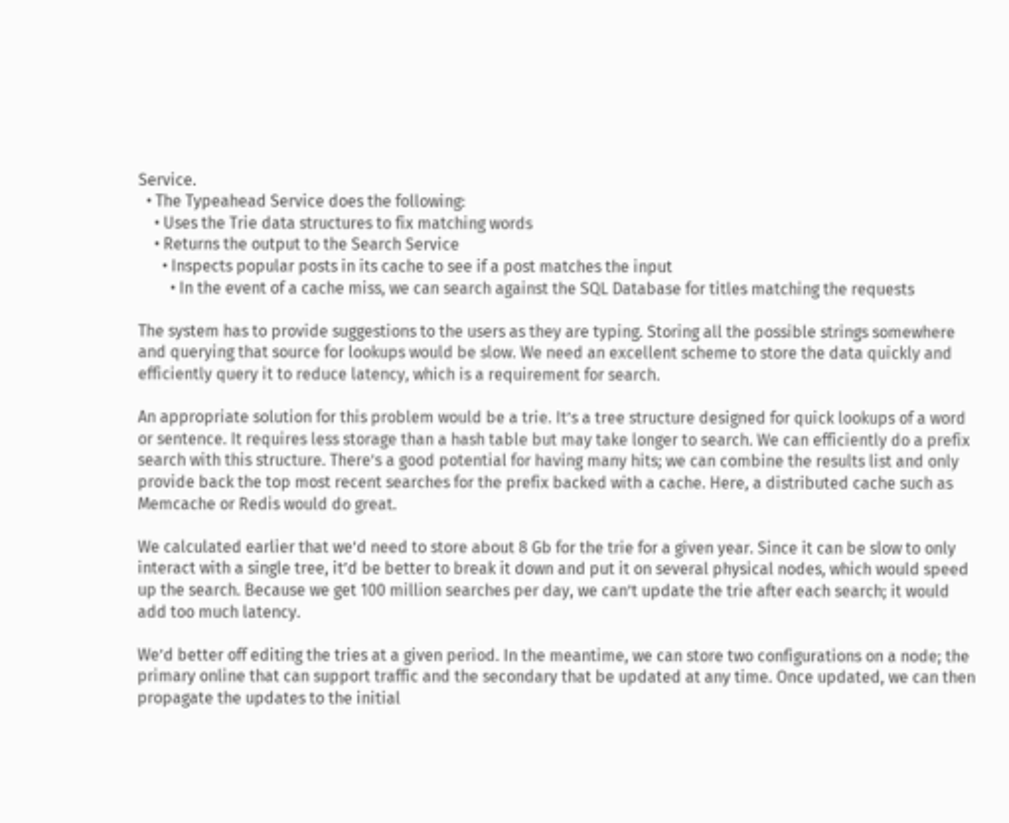Service.
  • The Typeahead Service does the following:
    • Uses the Trie data structures to fix matching words
    • Returns the output to the Search Service
      • Inspects popular posts in its cache to see if a post matches the input
        • In the event of a cache miss, we can search against the SQL Database for titles matching the requests

The system has to provide suggestions to the users as they are typing. Storing all the possible strings somewhere and querying that source for lookups would be slow. We need an excellent scheme to store the data quickly and efficiently query it to reduce latency, which is a requirement for search.

An appropriate solution for this problem would be a trie. It’s a tree structure designed for quick lookups of a word or sentence. It requires less storage than a hash table but may take longer to search. We can efficiently do a prefix search with this structure. There’s a good potential for having many hits; we can combine the results list and only provide back the top most recent searches for the prefix backed with a cache. Here, a distributed cache such as Memcache or Redis would do great.

We calculated earlier that we’d need to store about 8 Gb for the trie for a given year. Since it can be slow to only interact with a single tree, it’d be better to break it down and put it on several physical nodes, which would speed up the search. Because we get 100 million searches per day, we can’t update the trie after each search; it would add too much latency.

We’d better off editing the tries at a given period. In the meantime, we can store two configurations on a node; the primary online that can support traffic and the secondary that be updated at any time. Once updated, we can then propagate the updates to the initial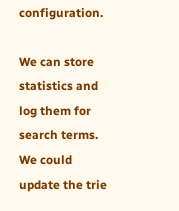configuration.

We can store statistics and log them for search terms. We could update the trie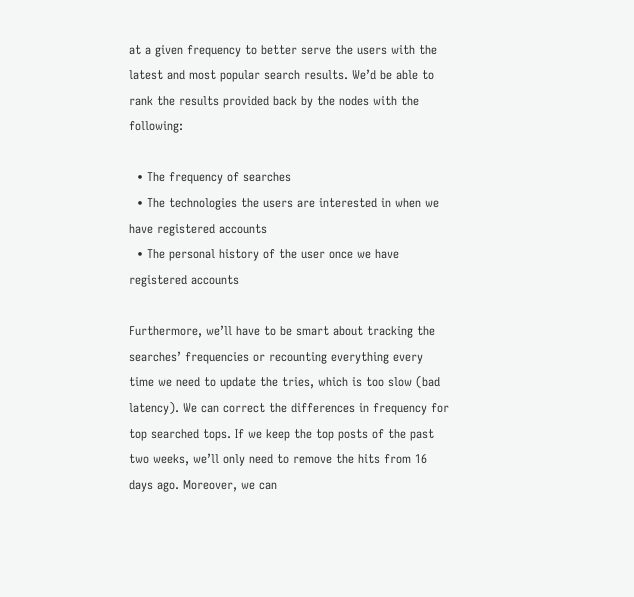at a given frequency to better serve the users with the latest and most popular search results. We’d be able to rank the results provided back by the nodes with the following:

  • The frequency of searches
  • The technologies the users are interested in when we have registered accounts
  • The personal history of the user once we have registered accounts

Furthermore, we’ll have to be smart about tracking the searches’ frequencies or recounting everything every time we need to update the tries, which is too slow (bad latency). We can correct the differences in frequency for top searched tops. If we keep the top posts of the past two weeks, we’ll only need to remove the hits from 16 days ago. Moreover, we can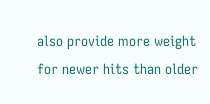also provide more weight for newer hits than older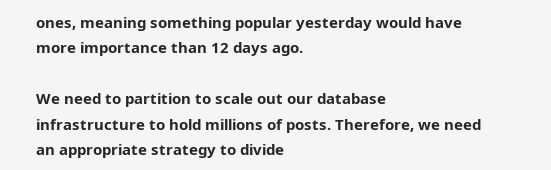ones, meaning something popular yesterday would have more importance than 12 days ago.

We need to partition to scale out our database infrastructure to hold millions of posts. Therefore, we need an appropriate strategy to divide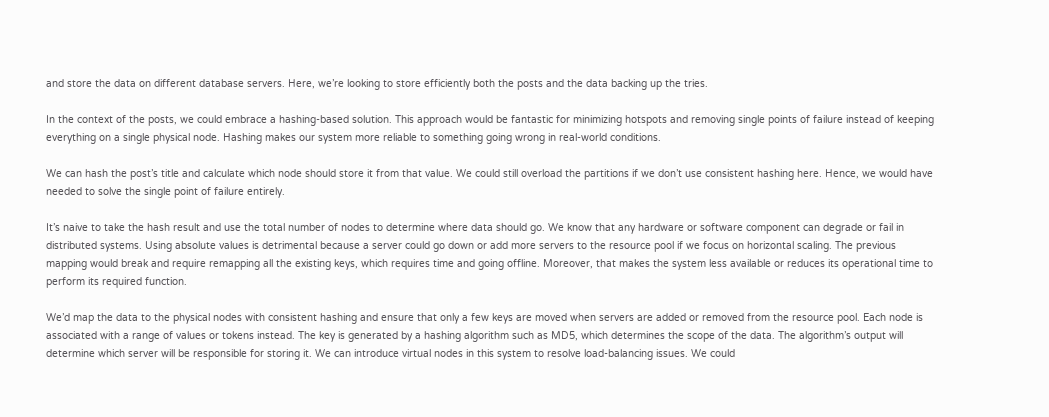and store the data on different database servers. Here, we’re looking to store efficiently both the posts and the data backing up the tries.

In the context of the posts, we could embrace a hashing-based solution. This approach would be fantastic for minimizing hotspots and removing single points of failure instead of keeping everything on a single physical node. Hashing makes our system more reliable to something going wrong in real-world conditions.

We can hash the post’s title and calculate which node should store it from that value. We could still overload the partitions if we don’t use consistent hashing here. Hence, we would have needed to solve the single point of failure entirely.

It’s naive to take the hash result and use the total number of nodes to determine where data should go. We know that any hardware or software component can degrade or fail in distributed systems. Using absolute values is detrimental because a server could go down or add more servers to the resource pool if we focus on horizontal scaling. The previous mapping would break and require remapping all the existing keys, which requires time and going offline. Moreover, that makes the system less available or reduces its operational time to perform its required function.

We’d map the data to the physical nodes with consistent hashing and ensure that only a few keys are moved when servers are added or removed from the resource pool. Each node is associated with a range of values or tokens instead. The key is generated by a hashing algorithm such as MD5, which determines the scope of the data. The algorithm’s output will determine which server will be responsible for storing it. We can introduce virtual nodes in this system to resolve load-balancing issues. We could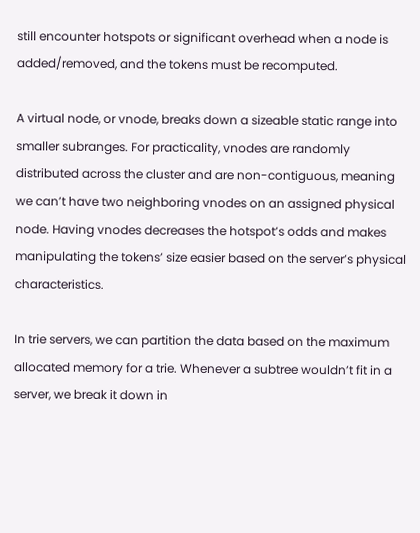still encounter hotspots or significant overhead when a node is added/removed, and the tokens must be recomputed.

A virtual node, or vnode, breaks down a sizeable static range into smaller subranges. For practicality, vnodes are randomly distributed across the cluster and are non-contiguous, meaning we can’t have two neighboring vnodes on an assigned physical node. Having vnodes decreases the hotspot’s odds and makes manipulating the tokens’ size easier based on the server’s physical characteristics.

In trie servers, we can partition the data based on the maximum allocated memory for a trie. Whenever a subtree wouldn’t fit in a server, we break it down in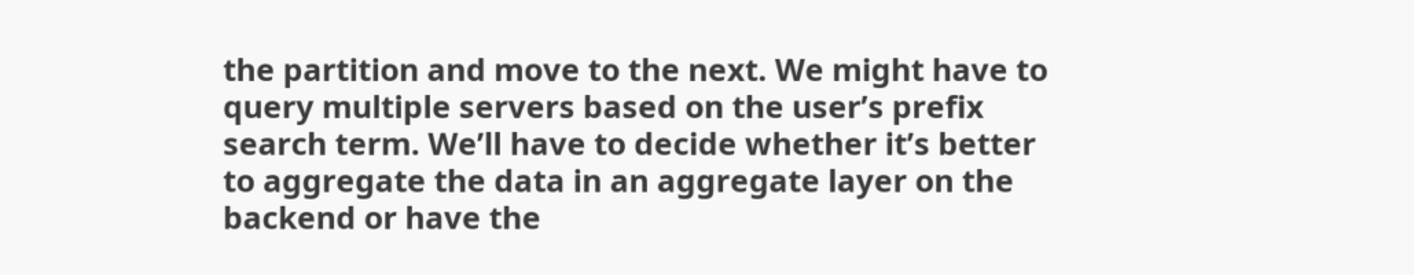the partition and move to the next. We might have to query multiple servers based on the user’s prefix search term. We’ll have to decide whether it’s better to aggregate the data in an aggregate layer on the backend or have the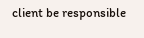client be responsible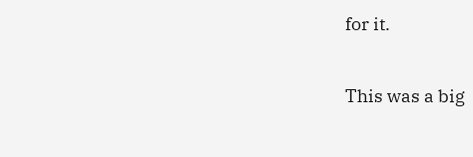for it.

This was a big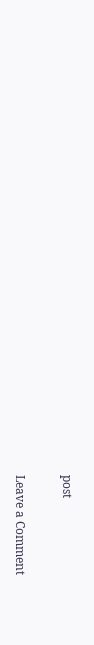post

Leave a Comment